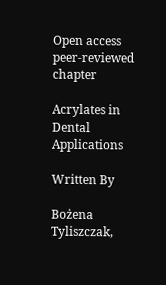Open access peer-reviewed chapter

Acrylates in Dental Applications

Written By

Bożena Tyliszczak,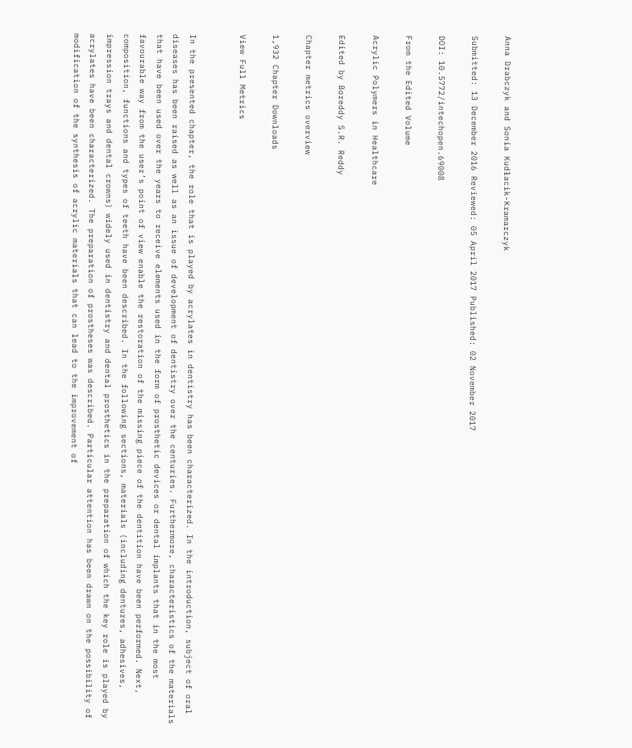Anna Drabczyk and Sonia Kudłacik-Kramarczyk

Submitted: 13 December 2016 Reviewed: 05 April 2017 Published: 02 November 2017

DOI: 10.5772/intechopen.69008

From the Edited Volume

Acrylic Polymers in Healthcare

Edited by Boreddy S.R. Reddy

Chapter metrics overview

1,932 Chapter Downloads

View Full Metrics


In the presented chapter, the role that is played by acrylates in dentistry has been characterized. In the introduction, subject of oral diseases has been raised as well as an issue of development of dentistry over the centuries. Furthermore, characteristics of the materials that have been used over the years to receive elements used in the form of prosthetic devices or dental implants that in the most favourable way from the user’s point of view enable the restoration of the missing piece of the dentition have been performed. Next, composition, functions and types of teeth have been described. In the following sections, materials (including dentures, adhesives, impression trays and dental crowns) widely used in dentistry and dental prosthetics in the preparation of which the key role is played by acrylates have been characterized. The preparation of prostheses was described. Particular attention has been drawn on the possibility of modification of the synthesis of acrylic materials that can lead to the improvement of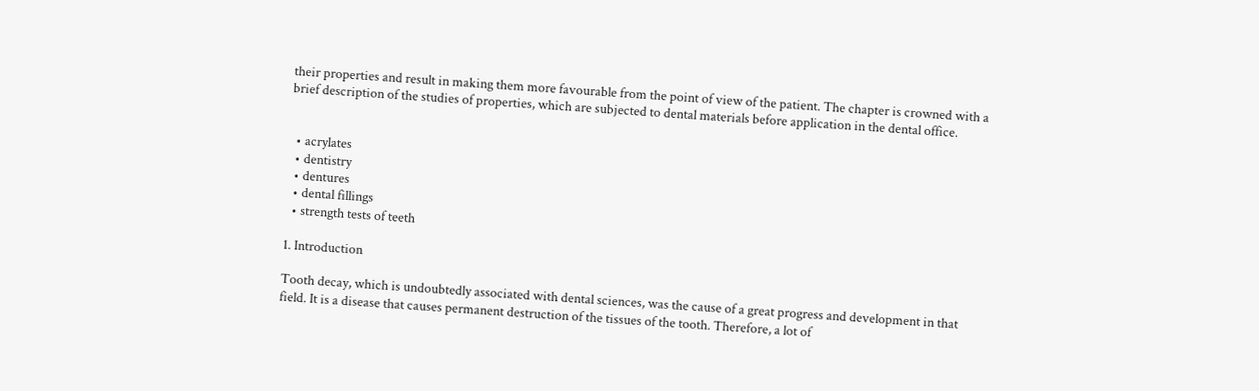their properties and result in making them more favourable from the point of view of the patient. The chapter is crowned with a brief description of the studies of properties, which are subjected to dental materials before application in the dental office.


  • acrylates
  • dentistry
  • dentures
  • dental fillings
  • strength tests of teeth

1. Introduction

Tooth decay, which is undoubtedly associated with dental sciences, was the cause of a great progress and development in that field. It is a disease that causes permanent destruction of the tissues of the tooth. Therefore, a lot of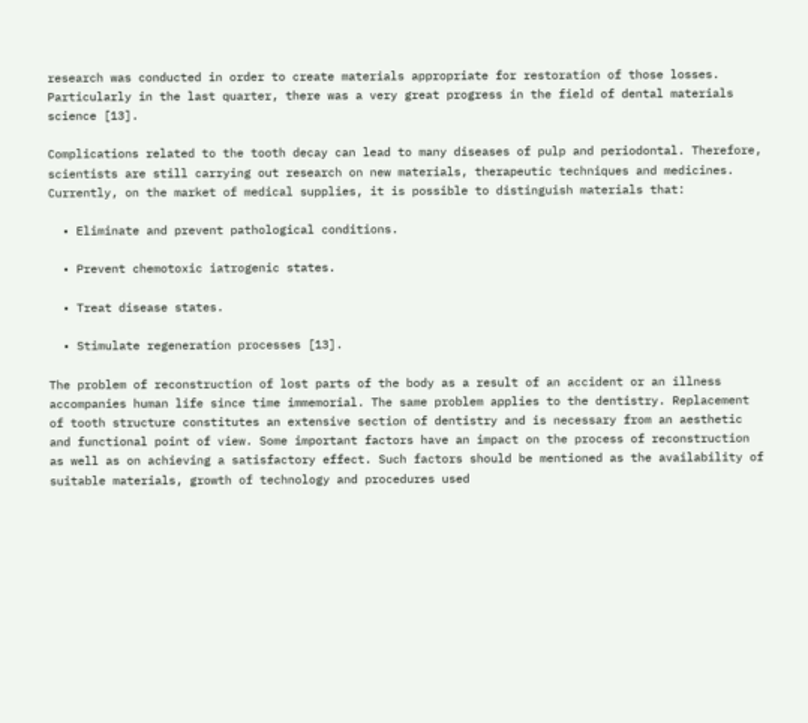research was conducted in order to create materials appropriate for restoration of those losses. Particularly in the last quarter, there was a very great progress in the field of dental materials science [13].

Complications related to the tooth decay can lead to many diseases of pulp and periodontal. Therefore, scientists are still carrying out research on new materials, therapeutic techniques and medicines. Currently, on the market of medical supplies, it is possible to distinguish materials that:

  • Eliminate and prevent pathological conditions.

  • Prevent chemotoxic iatrogenic states.

  • Treat disease states.

  • Stimulate regeneration processes [13].

The problem of reconstruction of lost parts of the body as a result of an accident or an illness accompanies human life since time immemorial. The same problem applies to the dentistry. Replacement of tooth structure constitutes an extensive section of dentistry and is necessary from an aesthetic and functional point of view. Some important factors have an impact on the process of reconstruction as well as on achieving a satisfactory effect. Such factors should be mentioned as the availability of suitable materials, growth of technology and procedures used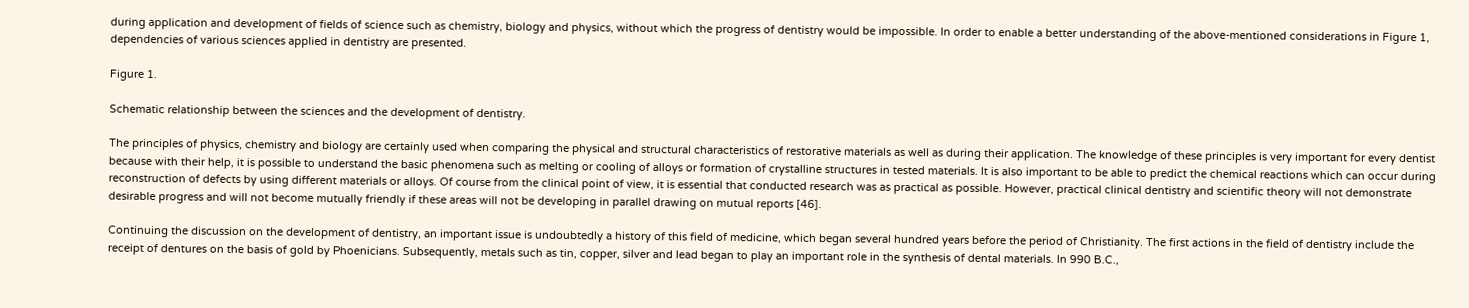during application and development of fields of science such as chemistry, biology and physics, without which the progress of dentistry would be impossible. In order to enable a better understanding of the above-mentioned considerations in Figure 1, dependencies of various sciences applied in dentistry are presented.

Figure 1.

Schematic relationship between the sciences and the development of dentistry.

The principles of physics, chemistry and biology are certainly used when comparing the physical and structural characteristics of restorative materials as well as during their application. The knowledge of these principles is very important for every dentist because with their help, it is possible to understand the basic phenomena such as melting or cooling of alloys or formation of crystalline structures in tested materials. It is also important to be able to predict the chemical reactions which can occur during reconstruction of defects by using different materials or alloys. Of course from the clinical point of view, it is essential that conducted research was as practical as possible. However, practical clinical dentistry and scientific theory will not demonstrate desirable progress and will not become mutually friendly if these areas will not be developing in parallel drawing on mutual reports [46].

Continuing the discussion on the development of dentistry, an important issue is undoubtedly a history of this field of medicine, which began several hundred years before the period of Christianity. The first actions in the field of dentistry include the receipt of dentures on the basis of gold by Phoenicians. Subsequently, metals such as tin, copper, silver and lead began to play an important role in the synthesis of dental materials. In 990 B.C.,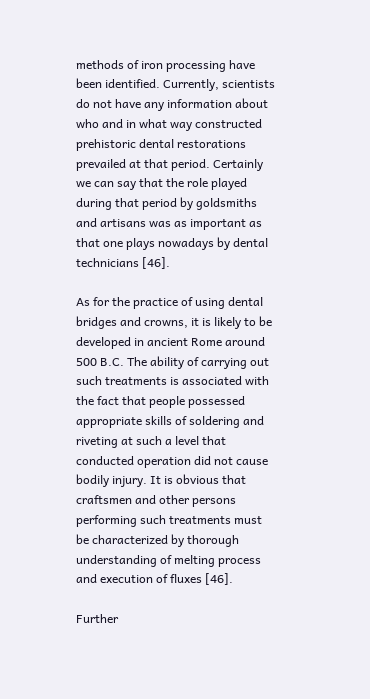methods of iron processing have been identified. Currently, scientists do not have any information about who and in what way constructed prehistoric dental restorations prevailed at that period. Certainly we can say that the role played during that period by goldsmiths and artisans was as important as that one plays nowadays by dental technicians [46].

As for the practice of using dental bridges and crowns, it is likely to be developed in ancient Rome around 500 B.C. The ability of carrying out such treatments is associated with the fact that people possessed appropriate skills of soldering and riveting at such a level that conducted operation did not cause bodily injury. It is obvious that craftsmen and other persons performing such treatments must be characterized by thorough understanding of melting process and execution of fluxes [46].

Further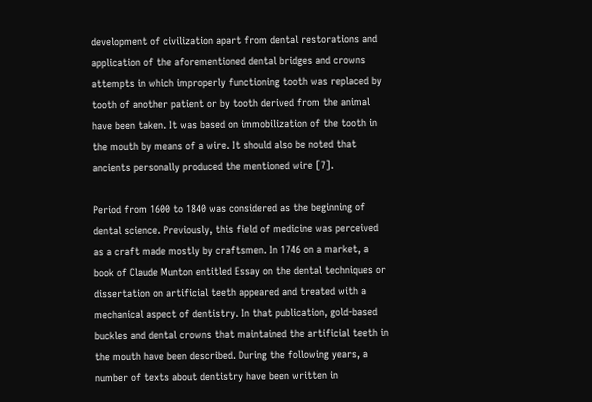development of civilization apart from dental restorations and application of the aforementioned dental bridges and crowns attempts in which improperly functioning tooth was replaced by tooth of another patient or by tooth derived from the animal have been taken. It was based on immobilization of the tooth in the mouth by means of a wire. It should also be noted that ancients personally produced the mentioned wire [7].

Period from 1600 to 1840 was considered as the beginning of dental science. Previously, this field of medicine was perceived as a craft made mostly by craftsmen. In 1746 on a market, a book of Claude Munton entitled Essay on the dental techniques or dissertation on artificial teeth appeared and treated with a mechanical aspect of dentistry. In that publication, gold-based buckles and dental crowns that maintained the artificial teeth in the mouth have been described. During the following years, a number of texts about dentistry have been written in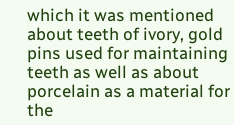which it was mentioned about teeth of ivory, gold pins used for maintaining teeth as well as about porcelain as a material for the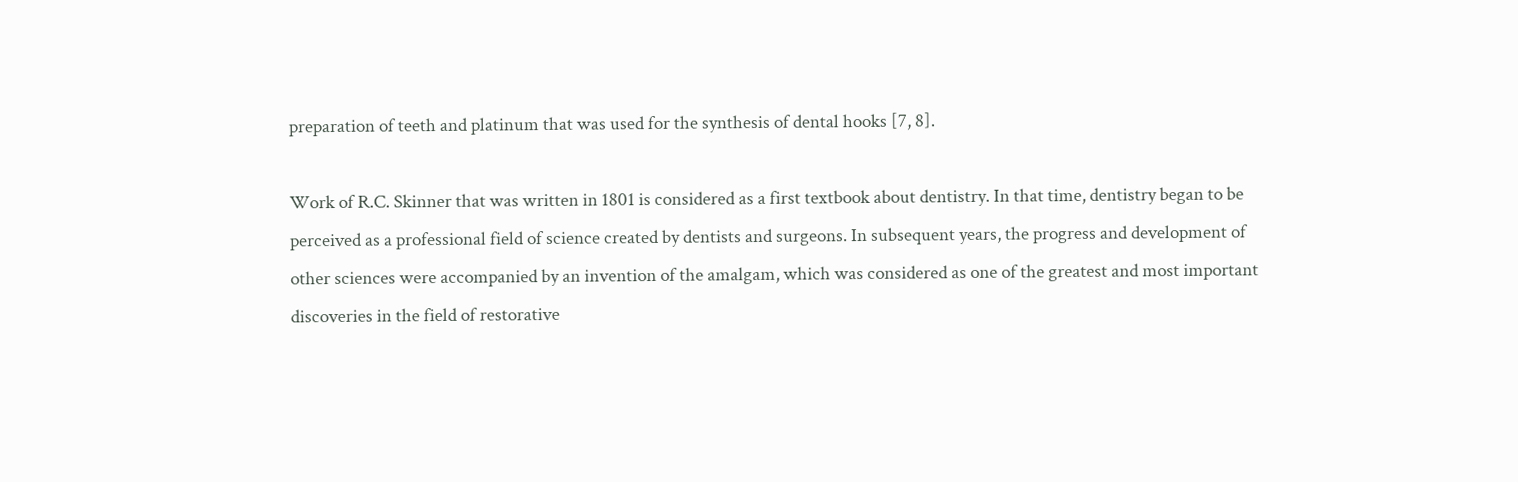preparation of teeth and platinum that was used for the synthesis of dental hooks [7, 8].

Work of R.C. Skinner that was written in 1801 is considered as a first textbook about dentistry. In that time, dentistry began to be perceived as a professional field of science created by dentists and surgeons. In subsequent years, the progress and development of other sciences were accompanied by an invention of the amalgam, which was considered as one of the greatest and most important discoveries in the field of restorative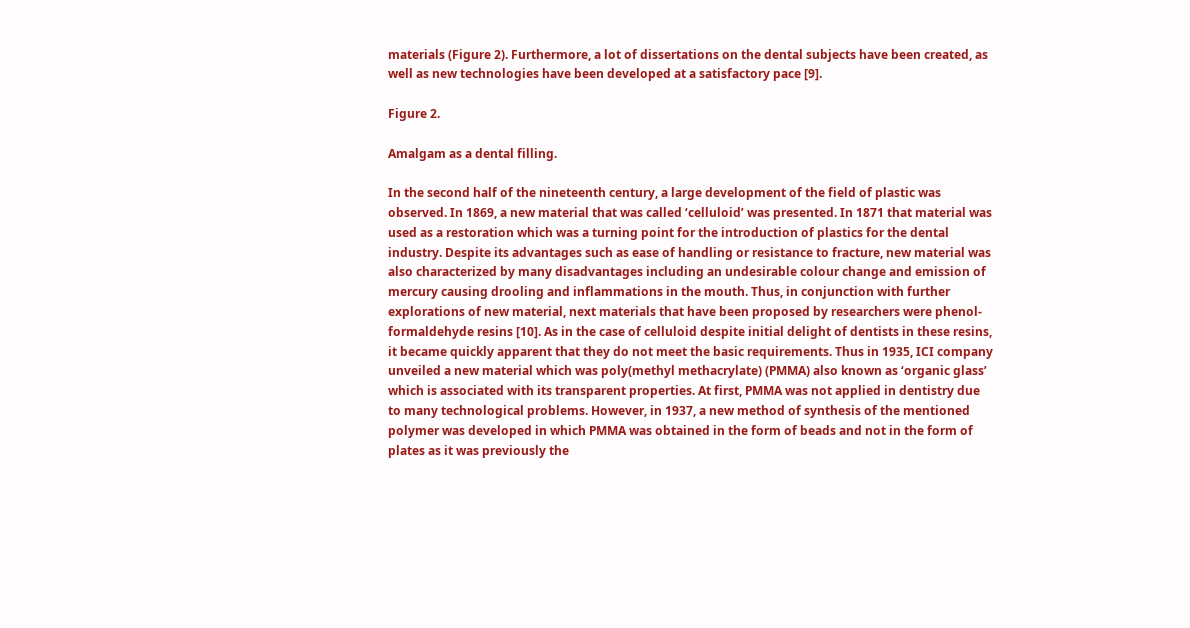materials (Figure 2). Furthermore, a lot of dissertations on the dental subjects have been created, as well as new technologies have been developed at a satisfactory pace [9].

Figure 2.

Amalgam as a dental filling.

In the second half of the nineteenth century, a large development of the field of plastic was observed. In 1869, a new material that was called ‘celluloid’ was presented. In 1871 that material was used as a restoration which was a turning point for the introduction of plastics for the dental industry. Despite its advantages such as ease of handling or resistance to fracture, new material was also characterized by many disadvantages including an undesirable colour change and emission of mercury causing drooling and inflammations in the mouth. Thus, in conjunction with further explorations of new material, next materials that have been proposed by researchers were phenol-formaldehyde resins [10]. As in the case of celluloid despite initial delight of dentists in these resins, it became quickly apparent that they do not meet the basic requirements. Thus in 1935, ICI company unveiled a new material which was poly(methyl methacrylate) (PMMA) also known as ‘organic glass’ which is associated with its transparent properties. At first, PMMA was not applied in dentistry due to many technological problems. However, in 1937, a new method of synthesis of the mentioned polymer was developed in which PMMA was obtained in the form of beads and not in the form of plates as it was previously the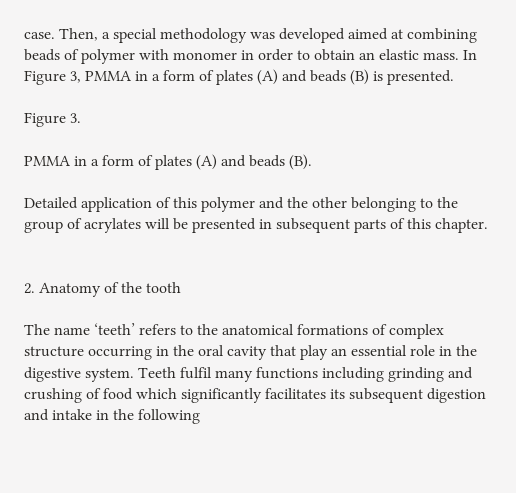case. Then, a special methodology was developed aimed at combining beads of polymer with monomer in order to obtain an elastic mass. In Figure 3, PMMA in a form of plates (A) and beads (B) is presented.

Figure 3.

PMMA in a form of plates (A) and beads (B).

Detailed application of this polymer and the other belonging to the group of acrylates will be presented in subsequent parts of this chapter.


2. Anatomy of the tooth

The name ‘teeth’ refers to the anatomical formations of complex structure occurring in the oral cavity that play an essential role in the digestive system. Teeth fulfil many functions including grinding and crushing of food which significantly facilitates its subsequent digestion and intake in the following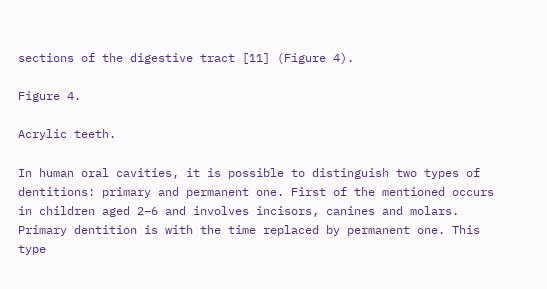sections of the digestive tract [11] (Figure 4).

Figure 4.

Acrylic teeth.

In human oral cavities, it is possible to distinguish two types of dentitions: primary and permanent one. First of the mentioned occurs in children aged 2–6 and involves incisors, canines and molars. Primary dentition is with the time replaced by permanent one. This type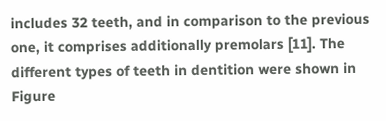includes 32 teeth, and in comparison to the previous one, it comprises additionally premolars [11]. The different types of teeth in dentition were shown in Figure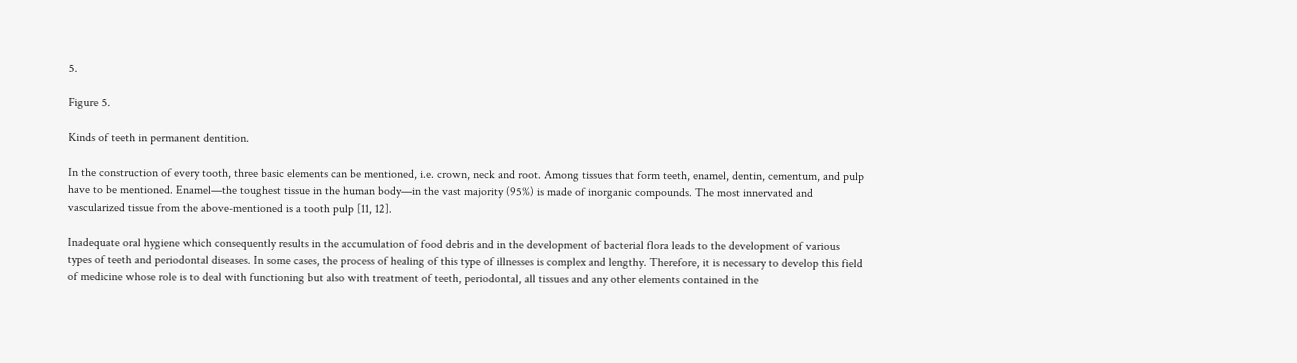5.

Figure 5.

Kinds of teeth in permanent dentition.

In the construction of every tooth, three basic elements can be mentioned, i.e. crown, neck and root. Among tissues that form teeth, enamel, dentin, cementum, and pulp have to be mentioned. Enamel—the toughest tissue in the human body—in the vast majority (95%) is made of inorganic compounds. The most innervated and vascularized tissue from the above-mentioned is a tooth pulp [11, 12].

Inadequate oral hygiene which consequently results in the accumulation of food debris and in the development of bacterial flora leads to the development of various types of teeth and periodontal diseases. In some cases, the process of healing of this type of illnesses is complex and lengthy. Therefore, it is necessary to develop this field of medicine whose role is to deal with functioning but also with treatment of teeth, periodontal, all tissues and any other elements contained in the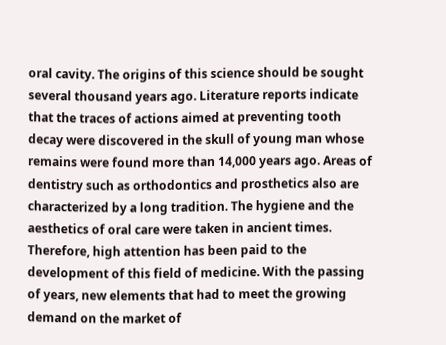oral cavity. The origins of this science should be sought several thousand years ago. Literature reports indicate that the traces of actions aimed at preventing tooth decay were discovered in the skull of young man whose remains were found more than 14,000 years ago. Areas of dentistry such as orthodontics and prosthetics also are characterized by a long tradition. The hygiene and the aesthetics of oral care were taken in ancient times. Therefore, high attention has been paid to the development of this field of medicine. With the passing of years, new elements that had to meet the growing demand on the market of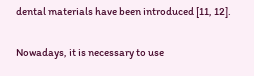dental materials have been introduced [11, 12].

Nowadays, it is necessary to use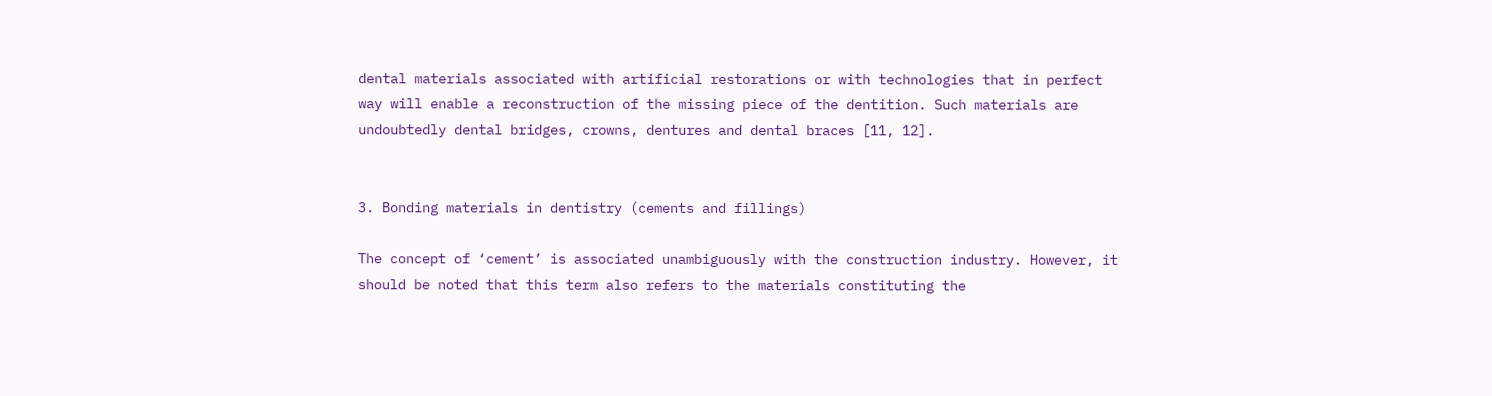dental materials associated with artificial restorations or with technologies that in perfect way will enable a reconstruction of the missing piece of the dentition. Such materials are undoubtedly dental bridges, crowns, dentures and dental braces [11, 12].


3. Bonding materials in dentistry (cements and fillings)

The concept of ‘cement’ is associated unambiguously with the construction industry. However, it should be noted that this term also refers to the materials constituting the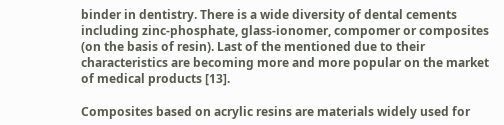binder in dentistry. There is a wide diversity of dental cements including zinc-phosphate, glass-ionomer, compomer or composites (on the basis of resin). Last of the mentioned due to their characteristics are becoming more and more popular on the market of medical products [13].

Composites based on acrylic resins are materials widely used for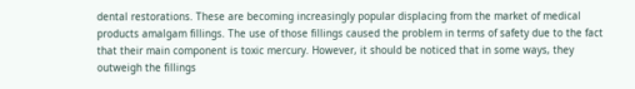dental restorations. These are becoming increasingly popular displacing from the market of medical products amalgam fillings. The use of those fillings caused the problem in terms of safety due to the fact that their main component is toxic mercury. However, it should be noticed that in some ways, they outweigh the fillings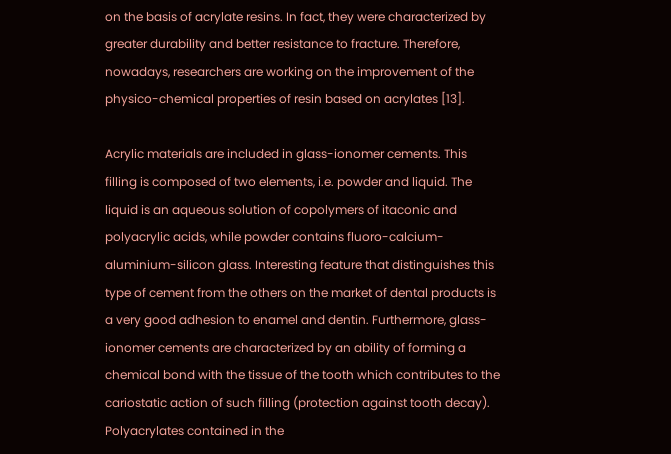on the basis of acrylate resins. In fact, they were characterized by greater durability and better resistance to fracture. Therefore, nowadays, researchers are working on the improvement of the physico-chemical properties of resin based on acrylates [13].

Acrylic materials are included in glass-ionomer cements. This filling is composed of two elements, i.e. powder and liquid. The liquid is an aqueous solution of copolymers of itaconic and polyacrylic acids, while powder contains fluoro-calcium-aluminium-silicon glass. Interesting feature that distinguishes this type of cement from the others on the market of dental products is a very good adhesion to enamel and dentin. Furthermore, glass-ionomer cements are characterized by an ability of forming a chemical bond with the tissue of the tooth which contributes to the cariostatic action of such filling (protection against tooth decay). Polyacrylates contained in the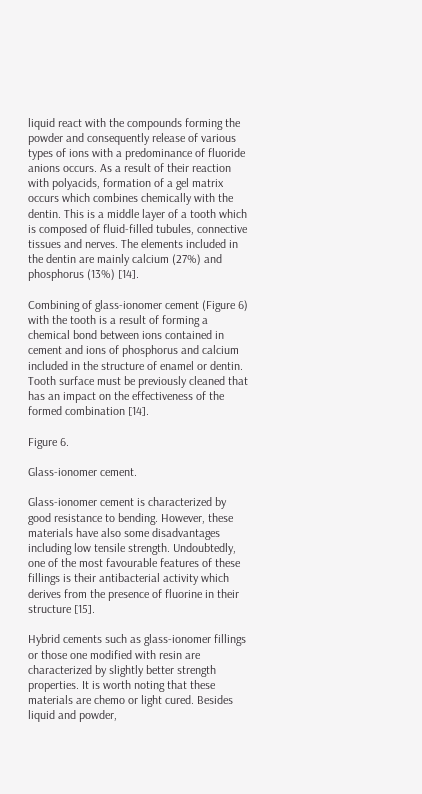liquid react with the compounds forming the powder and consequently release of various types of ions with a predominance of fluoride anions occurs. As a result of their reaction with polyacids, formation of a gel matrix occurs which combines chemically with the dentin. This is a middle layer of a tooth which is composed of fluid-filled tubules, connective tissues and nerves. The elements included in the dentin are mainly calcium (27%) and phosphorus (13%) [14].

Combining of glass-ionomer cement (Figure 6) with the tooth is a result of forming a chemical bond between ions contained in cement and ions of phosphorus and calcium included in the structure of enamel or dentin. Tooth surface must be previously cleaned that has an impact on the effectiveness of the formed combination [14].

Figure 6.

Glass-ionomer cement.

Glass-ionomer cement is characterized by good resistance to bending. However, these materials have also some disadvantages including low tensile strength. Undoubtedly, one of the most favourable features of these fillings is their antibacterial activity which derives from the presence of fluorine in their structure [15].

Hybrid cements such as glass-ionomer fillings or those one modified with resin are characterized by slightly better strength properties. It is worth noting that these materials are chemo or light cured. Besides liquid and powder,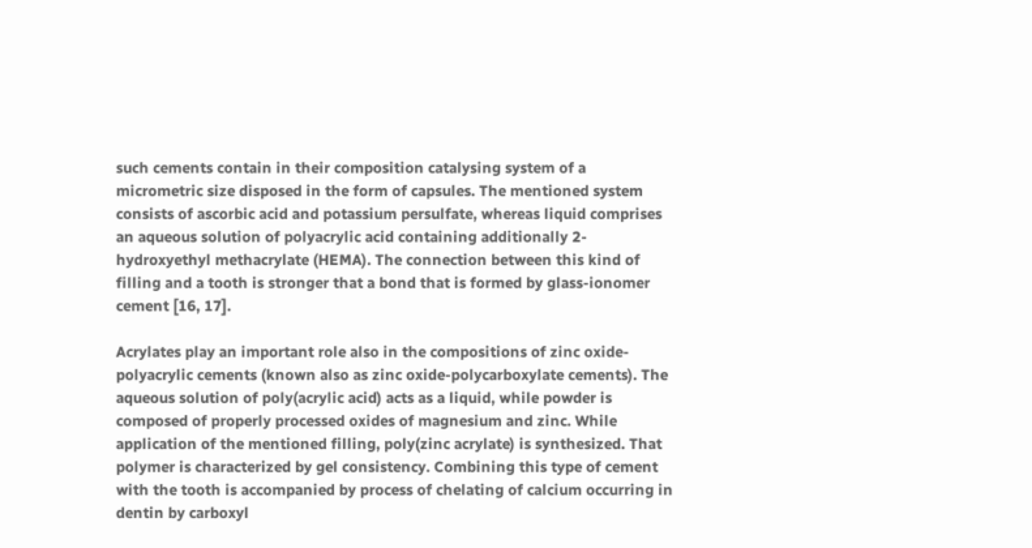such cements contain in their composition catalysing system of a micrometric size disposed in the form of capsules. The mentioned system consists of ascorbic acid and potassium persulfate, whereas liquid comprises an aqueous solution of polyacrylic acid containing additionally 2-hydroxyethyl methacrylate (HEMA). The connection between this kind of filling and a tooth is stronger that a bond that is formed by glass-ionomer cement [16, 17].

Acrylates play an important role also in the compositions of zinc oxide-polyacrylic cements (known also as zinc oxide-polycarboxylate cements). The aqueous solution of poly(acrylic acid) acts as a liquid, while powder is composed of properly processed oxides of magnesium and zinc. While application of the mentioned filling, poly(zinc acrylate) is synthesized. That polymer is characterized by gel consistency. Combining this type of cement with the tooth is accompanied by process of chelating of calcium occurring in dentin by carboxyl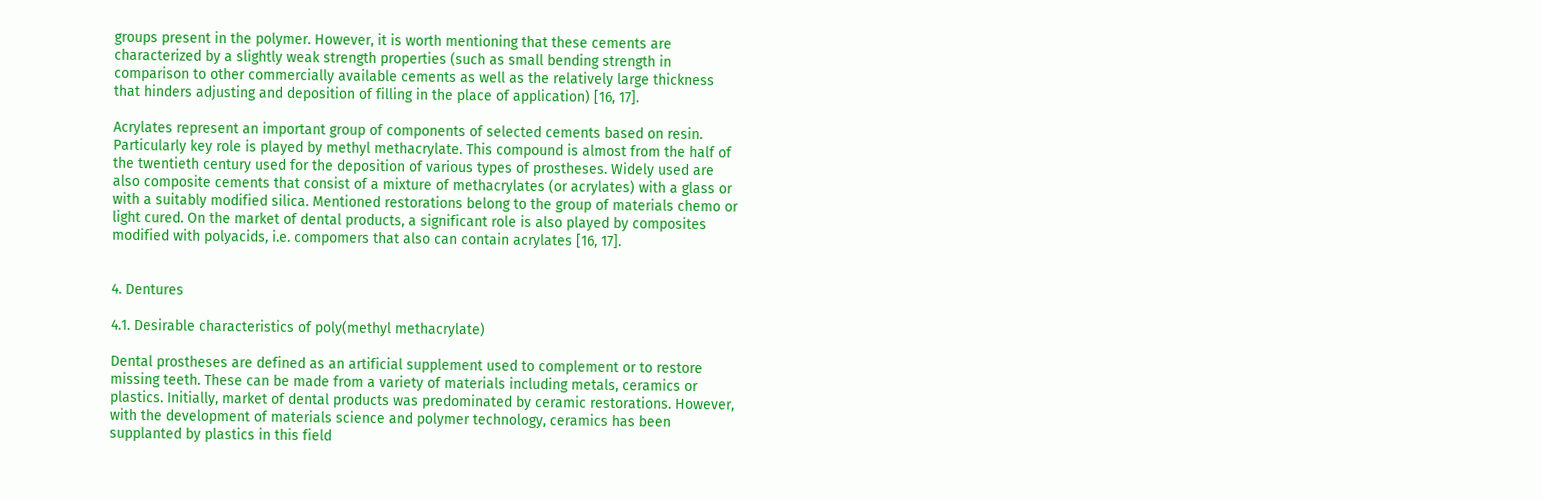groups present in the polymer. However, it is worth mentioning that these cements are characterized by a slightly weak strength properties (such as small bending strength in comparison to other commercially available cements as well as the relatively large thickness that hinders adjusting and deposition of filling in the place of application) [16, 17].

Acrylates represent an important group of components of selected cements based on resin. Particularly key role is played by methyl methacrylate. This compound is almost from the half of the twentieth century used for the deposition of various types of prostheses. Widely used are also composite cements that consist of a mixture of methacrylates (or acrylates) with a glass or with a suitably modified silica. Mentioned restorations belong to the group of materials chemo or light cured. On the market of dental products, a significant role is also played by composites modified with polyacids, i.e. compomers that also can contain acrylates [16, 17].


4. Dentures

4.1. Desirable characteristics of poly(methyl methacrylate)

Dental prostheses are defined as an artificial supplement used to complement or to restore missing teeth. These can be made from a variety of materials including metals, ceramics or plastics. Initially, market of dental products was predominated by ceramic restorations. However, with the development of materials science and polymer technology, ceramics has been supplanted by plastics in this field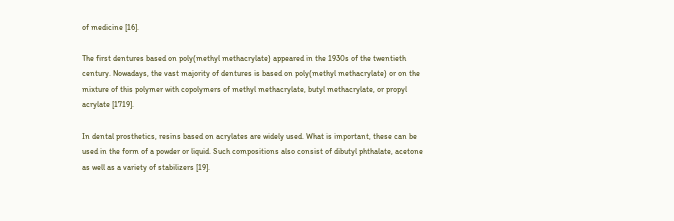of medicine [16].

The first dentures based on poly(methyl methacrylate) appeared in the 1930s of the twentieth century. Nowadays, the vast majority of dentures is based on poly(methyl methacrylate) or on the mixture of this polymer with copolymers of methyl methacrylate, butyl methacrylate, or propyl acrylate [1719].

In dental prosthetics, resins based on acrylates are widely used. What is important, these can be used in the form of a powder or liquid. Such compositions also consist of dibutyl phthalate, acetone as well as a variety of stabilizers [19].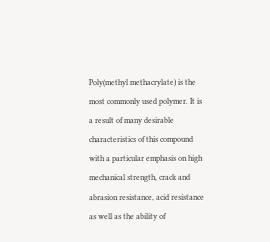Poly(methyl methacrylate) is the most commonly used polymer. It is a result of many desirable characteristics of this compound with a particular emphasis on high mechanical strength, crack and abrasion resistance, acid resistance as well as the ability of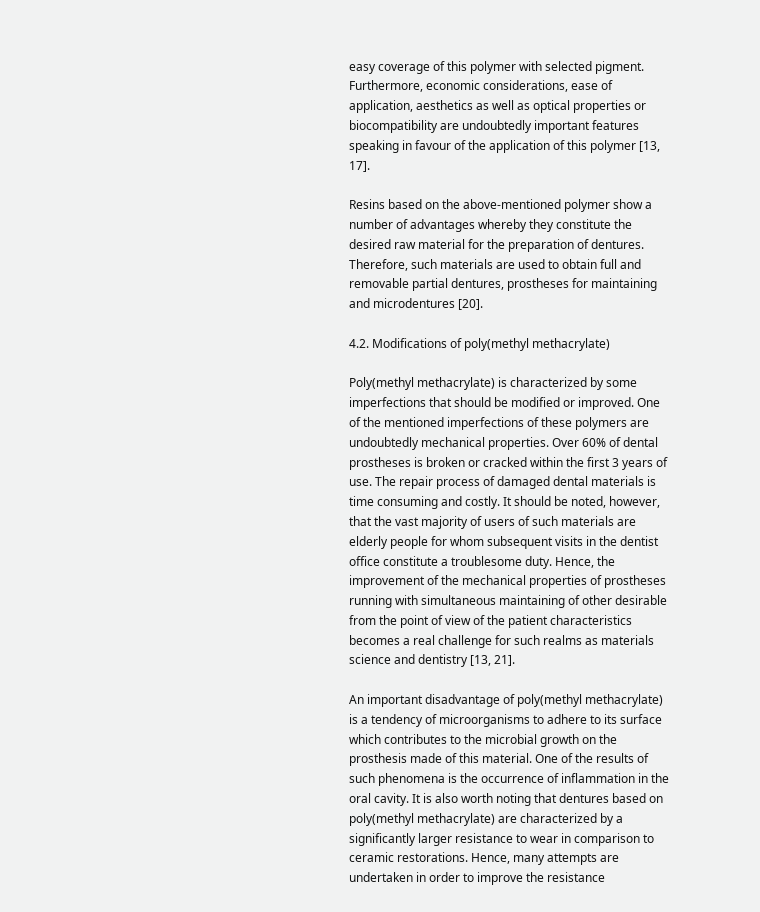easy coverage of this polymer with selected pigment. Furthermore, economic considerations, ease of application, aesthetics as well as optical properties or biocompatibility are undoubtedly important features speaking in favour of the application of this polymer [13, 17].

Resins based on the above-mentioned polymer show a number of advantages whereby they constitute the desired raw material for the preparation of dentures. Therefore, such materials are used to obtain full and removable partial dentures, prostheses for maintaining and microdentures [20].

4.2. Modifications of poly(methyl methacrylate)

Poly(methyl methacrylate) is characterized by some imperfections that should be modified or improved. One of the mentioned imperfections of these polymers are undoubtedly mechanical properties. Over 60% of dental prostheses is broken or cracked within the first 3 years of use. The repair process of damaged dental materials is time consuming and costly. It should be noted, however, that the vast majority of users of such materials are elderly people for whom subsequent visits in the dentist office constitute a troublesome duty. Hence, the improvement of the mechanical properties of prostheses running with simultaneous maintaining of other desirable from the point of view of the patient characteristics becomes a real challenge for such realms as materials science and dentistry [13, 21].

An important disadvantage of poly(methyl methacrylate) is a tendency of microorganisms to adhere to its surface which contributes to the microbial growth on the prosthesis made of this material. One of the results of such phenomena is the occurrence of inflammation in the oral cavity. It is also worth noting that dentures based on poly(methyl methacrylate) are characterized by a significantly larger resistance to wear in comparison to ceramic restorations. Hence, many attempts are undertaken in order to improve the resistance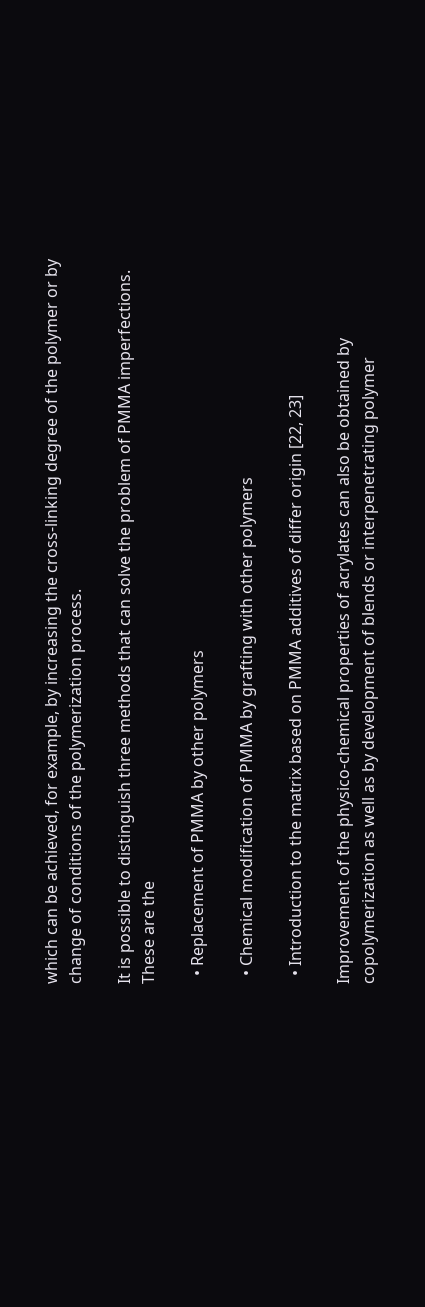which can be achieved, for example, by increasing the cross-linking degree of the polymer or by change of conditions of the polymerization process.

It is possible to distinguish three methods that can solve the problem of PMMA imperfections. These are the

  • Replacement of PMMA by other polymers

  • Chemical modification of PMMA by grafting with other polymers

  • Introduction to the matrix based on PMMA additives of differ origin [22, 23]

Improvement of the physico-chemical properties of acrylates can also be obtained by copolymerization as well as by development of blends or interpenetrating polymer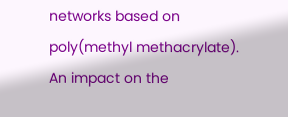networks based on poly(methyl methacrylate). An impact on the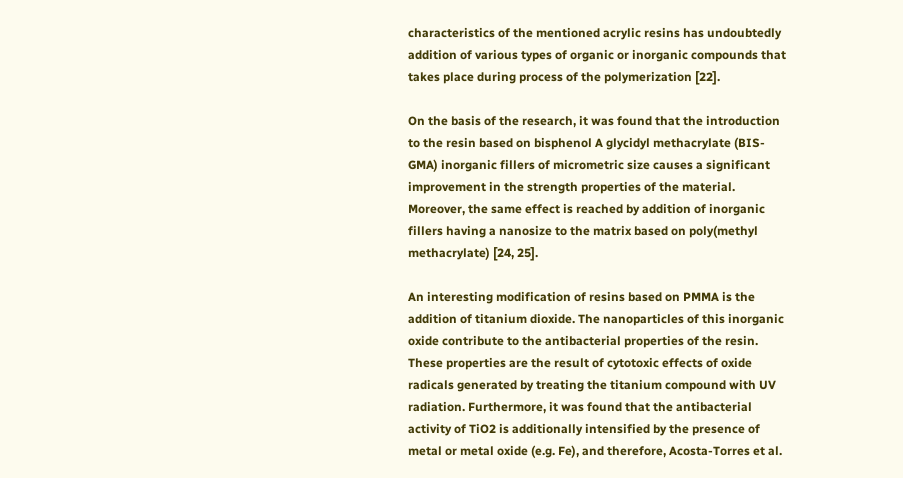characteristics of the mentioned acrylic resins has undoubtedly addition of various types of organic or inorganic compounds that takes place during process of the polymerization [22].

On the basis of the research, it was found that the introduction to the resin based on bisphenol A glycidyl methacrylate (BIS-GMA) inorganic fillers of micrometric size causes a significant improvement in the strength properties of the material. Moreover, the same effect is reached by addition of inorganic fillers having a nanosize to the matrix based on poly(methyl methacrylate) [24, 25].

An interesting modification of resins based on PMMA is the addition of titanium dioxide. The nanoparticles of this inorganic oxide contribute to the antibacterial properties of the resin. These properties are the result of cytotoxic effects of oxide radicals generated by treating the titanium compound with UV radiation. Furthermore, it was found that the antibacterial activity of TiO2 is additionally intensified by the presence of metal or metal oxide (e.g. Fe), and therefore, Acosta-Torres et al.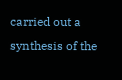carried out a synthesis of the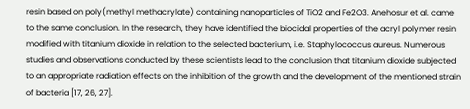resin based on poly(methyl methacrylate) containing nanoparticles of TiO2 and Fe2O3. Anehosur et al. came to the same conclusion. In the research, they have identified the biocidal properties of the acryl polymer resin modified with titanium dioxide in relation to the selected bacterium, i.e. Staphylococcus aureus. Numerous studies and observations conducted by these scientists lead to the conclusion that titanium dioxide subjected to an appropriate radiation effects on the inhibition of the growth and the development of the mentioned strain of bacteria [17, 26, 27].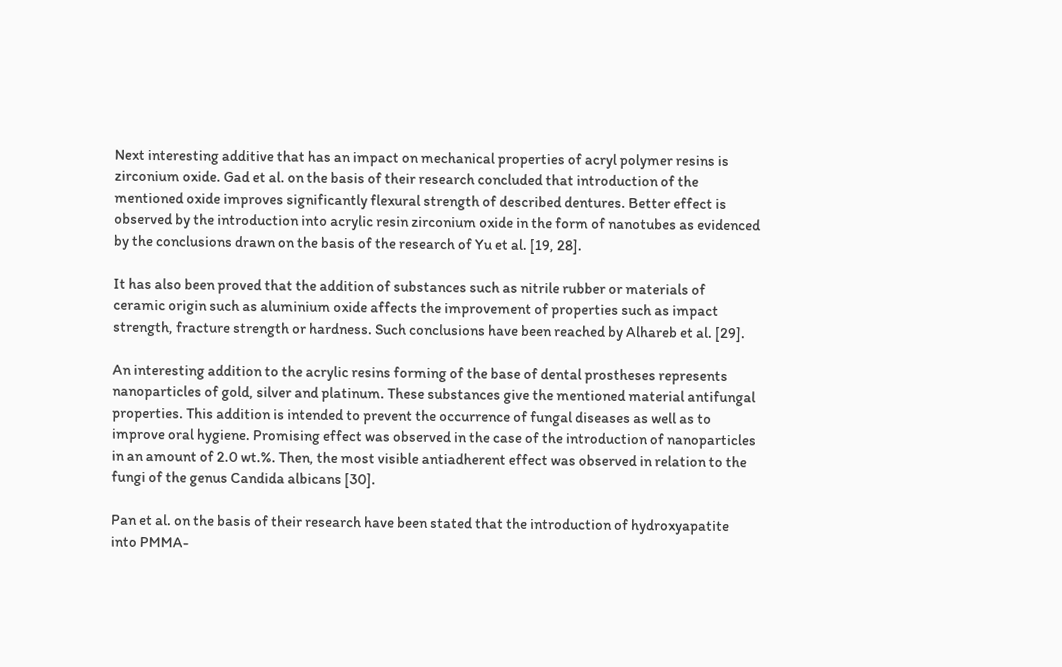Next interesting additive that has an impact on mechanical properties of acryl polymer resins is zirconium oxide. Gad et al. on the basis of their research concluded that introduction of the mentioned oxide improves significantly flexural strength of described dentures. Better effect is observed by the introduction into acrylic resin zirconium oxide in the form of nanotubes as evidenced by the conclusions drawn on the basis of the research of Yu et al. [19, 28].

It has also been proved that the addition of substances such as nitrile rubber or materials of ceramic origin such as aluminium oxide affects the improvement of properties such as impact strength, fracture strength or hardness. Such conclusions have been reached by Alhareb et al. [29].

An interesting addition to the acrylic resins forming of the base of dental prostheses represents nanoparticles of gold, silver and platinum. These substances give the mentioned material antifungal properties. This addition is intended to prevent the occurrence of fungal diseases as well as to improve oral hygiene. Promising effect was observed in the case of the introduction of nanoparticles in an amount of 2.0 wt.%. Then, the most visible antiadherent effect was observed in relation to the fungi of the genus Candida albicans [30].

Pan et al. on the basis of their research have been stated that the introduction of hydroxyapatite into PMMA-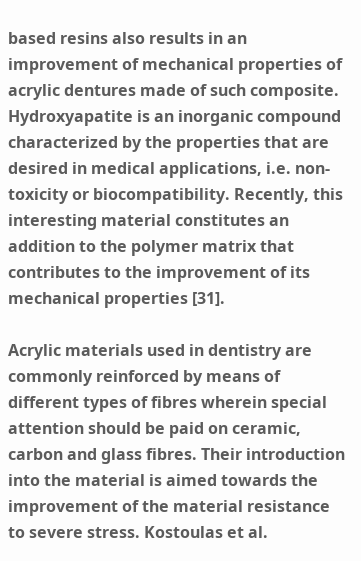based resins also results in an improvement of mechanical properties of acrylic dentures made of such composite. Hydroxyapatite is an inorganic compound characterized by the properties that are desired in medical applications, i.e. non-toxicity or biocompatibility. Recently, this interesting material constitutes an addition to the polymer matrix that contributes to the improvement of its mechanical properties [31].

Acrylic materials used in dentistry are commonly reinforced by means of different types of fibres wherein special attention should be paid on ceramic, carbon and glass fibres. Their introduction into the material is aimed towards the improvement of the material resistance to severe stress. Kostoulas et al.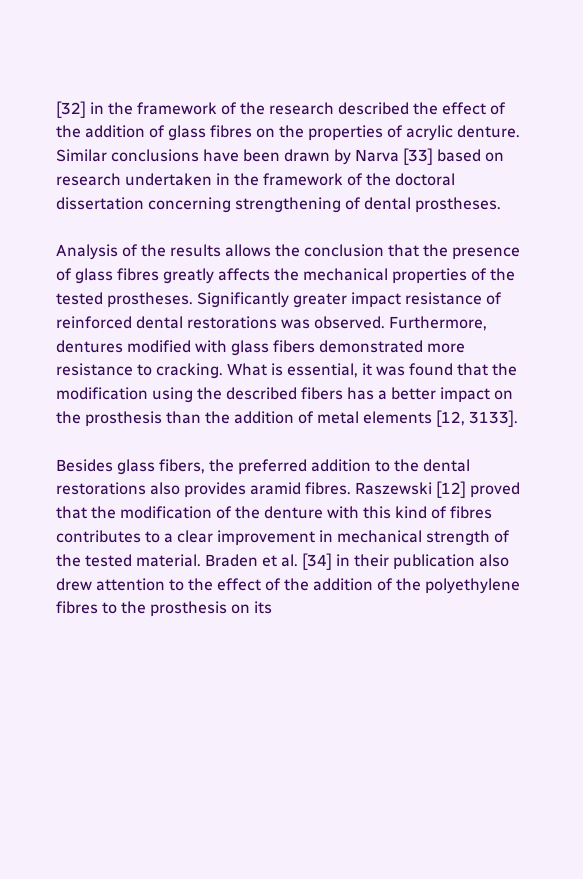[32] in the framework of the research described the effect of the addition of glass fibres on the properties of acrylic denture. Similar conclusions have been drawn by Narva [33] based on research undertaken in the framework of the doctoral dissertation concerning strengthening of dental prostheses.

Analysis of the results allows the conclusion that the presence of glass fibres greatly affects the mechanical properties of the tested prostheses. Significantly greater impact resistance of reinforced dental restorations was observed. Furthermore, dentures modified with glass fibers demonstrated more resistance to cracking. What is essential, it was found that the modification using the described fibers has a better impact on the prosthesis than the addition of metal elements [12, 3133].

Besides glass fibers, the preferred addition to the dental restorations also provides aramid fibres. Raszewski [12] proved that the modification of the denture with this kind of fibres contributes to a clear improvement in mechanical strength of the tested material. Braden et al. [34] in their publication also drew attention to the effect of the addition of the polyethylene fibres to the prosthesis on its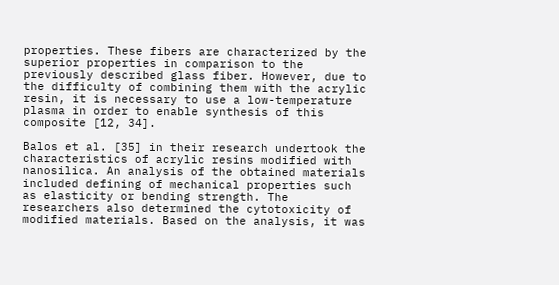properties. These fibers are characterized by the superior properties in comparison to the previously described glass fiber. However, due to the difficulty of combining them with the acrylic resin, it is necessary to use a low-temperature plasma in order to enable synthesis of this composite [12, 34].

Balos et al. [35] in their research undertook the characteristics of acrylic resins modified with nanosilica. An analysis of the obtained materials included defining of mechanical properties such as elasticity or bending strength. The researchers also determined the cytotoxicity of modified materials. Based on the analysis, it was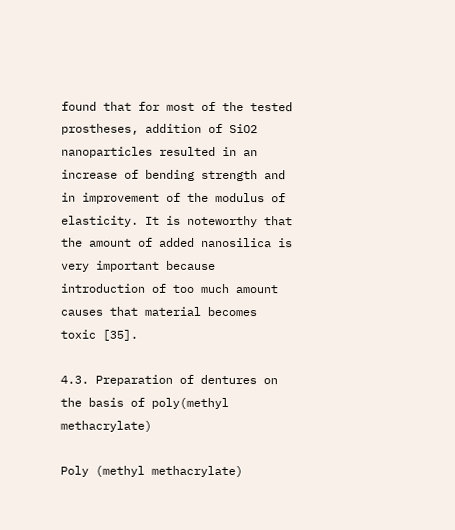found that for most of the tested prostheses, addition of SiO2 nanoparticles resulted in an increase of bending strength and in improvement of the modulus of elasticity. It is noteworthy that the amount of added nanosilica is very important because introduction of too much amount causes that material becomes toxic [35].

4.3. Preparation of dentures on the basis of poly(methyl methacrylate)

Poly (methyl methacrylate)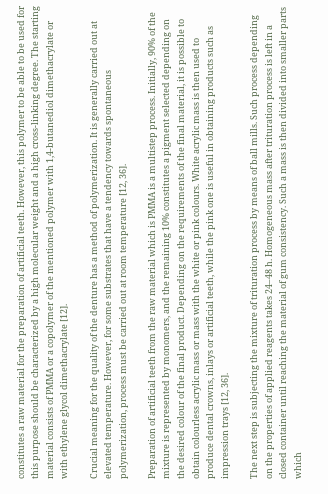constitutes a raw material for the preparation of artificial teeth. However, this polymer to be able to be used for this purpose should be characterized by a high molecular weight and a high cross-linking degree. The starting material consists of PMMA or a copolymer of the mentioned polymer with 1,4-butanediol dimethacrylate or with ethylene glycol dimethacrylate [12].

Crucial meaning for the quality of the denture has a method of polymerization. It is generally carried out at elevated temperature. However, for some substrates that have a tendency towards spontaneous polymerization, process must be carried out at room temperature [12, 36].

Preparation of artificial teeth from the raw material which is PMMA is a multistep process. Initially, 90% of the mixture is represented by monomers, and the remaining 10% constitutes a pigment selected depending on the desired colour of the final product. Depending on the requirements of the final material, it is possible to obtain colourless acrylic mass or mass with the white or pink colours. White acrylic mass is then used to produce dental crowns, inlays or artificial teeth, while the pink one is useful in obtaining products such as impression trays [12, 36].

The next step is subjecting the mixture of trituration process by means of ball mills. Such process depending on the properties of applied reagents takes 24–48 h. Homogeneous mass after trituration process is left in a closed container until reaching the material of gum consistency. Such a mass is then divided into smaller parts which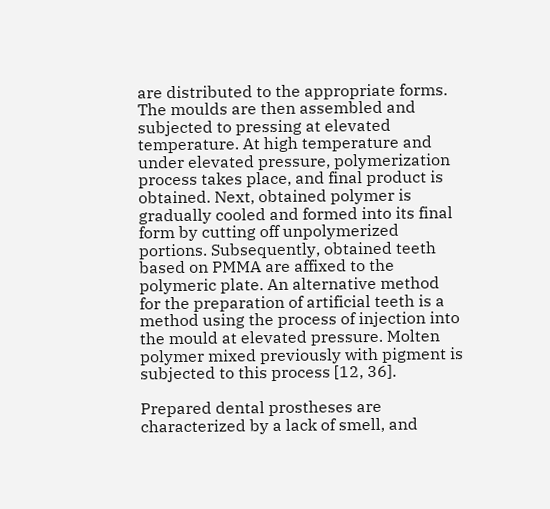are distributed to the appropriate forms. The moulds are then assembled and subjected to pressing at elevated temperature. At high temperature and under elevated pressure, polymerization process takes place, and final product is obtained. Next, obtained polymer is gradually cooled and formed into its final form by cutting off unpolymerized portions. Subsequently, obtained teeth based on PMMA are affixed to the polymeric plate. An alternative method for the preparation of artificial teeth is a method using the process of injection into the mould at elevated pressure. Molten polymer mixed previously with pigment is subjected to this process [12, 36].

Prepared dental prostheses are characterized by a lack of smell, and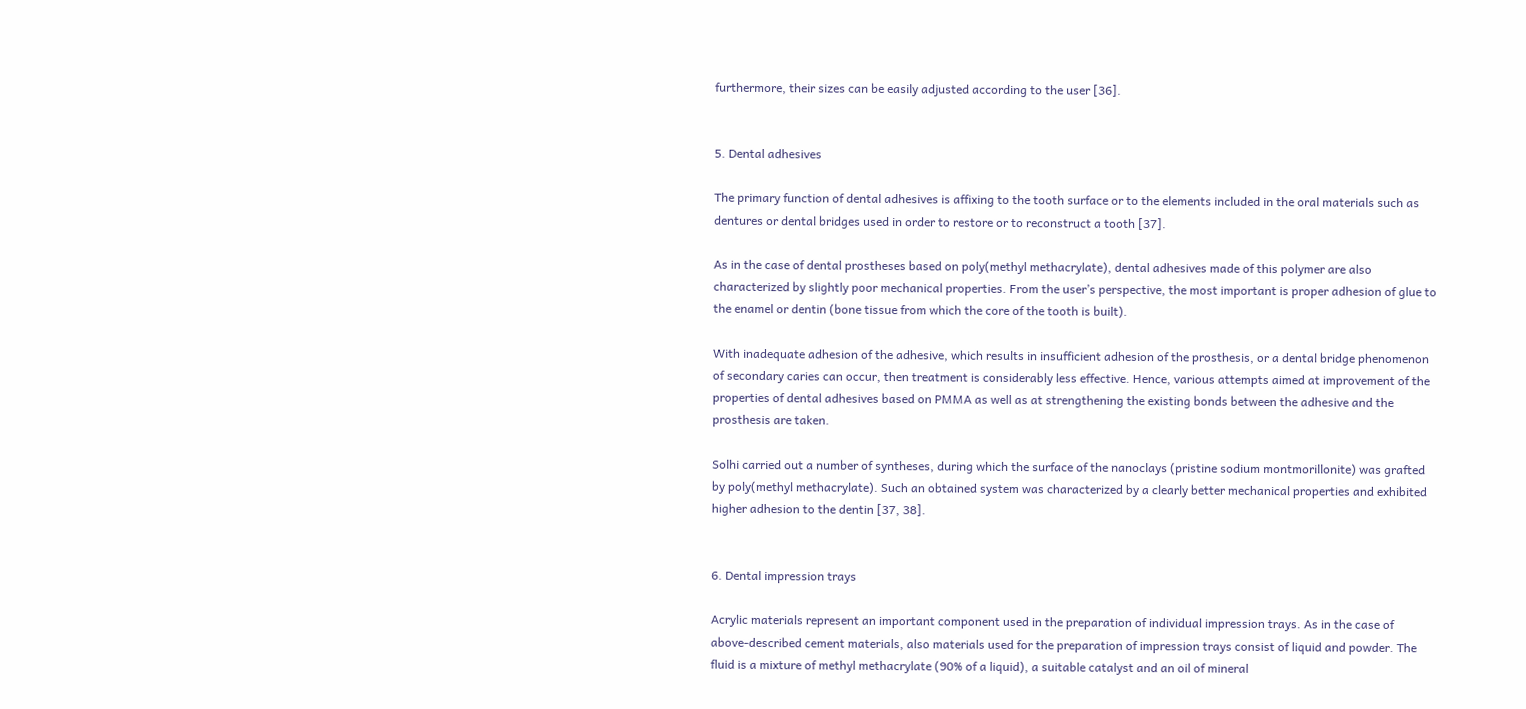furthermore, their sizes can be easily adjusted according to the user [36].


5. Dental adhesives

The primary function of dental adhesives is affixing to the tooth surface or to the elements included in the oral materials such as dentures or dental bridges used in order to restore or to reconstruct a tooth [37].

As in the case of dental prostheses based on poly(methyl methacrylate), dental adhesives made of this polymer are also characterized by slightly poor mechanical properties. From the user’s perspective, the most important is proper adhesion of glue to the enamel or dentin (bone tissue from which the core of the tooth is built).

With inadequate adhesion of the adhesive, which results in insufficient adhesion of the prosthesis, or a dental bridge phenomenon of secondary caries can occur, then treatment is considerably less effective. Hence, various attempts aimed at improvement of the properties of dental adhesives based on PMMA as well as at strengthening the existing bonds between the adhesive and the prosthesis are taken.

Solhi carried out a number of syntheses, during which the surface of the nanoclays (pristine sodium montmorillonite) was grafted by poly(methyl methacrylate). Such an obtained system was characterized by a clearly better mechanical properties and exhibited higher adhesion to the dentin [37, 38].


6. Dental impression trays

Acrylic materials represent an important component used in the preparation of individual impression trays. As in the case of above-described cement materials, also materials used for the preparation of impression trays consist of liquid and powder. The fluid is a mixture of methyl methacrylate (90% of a liquid), a suitable catalyst and an oil of mineral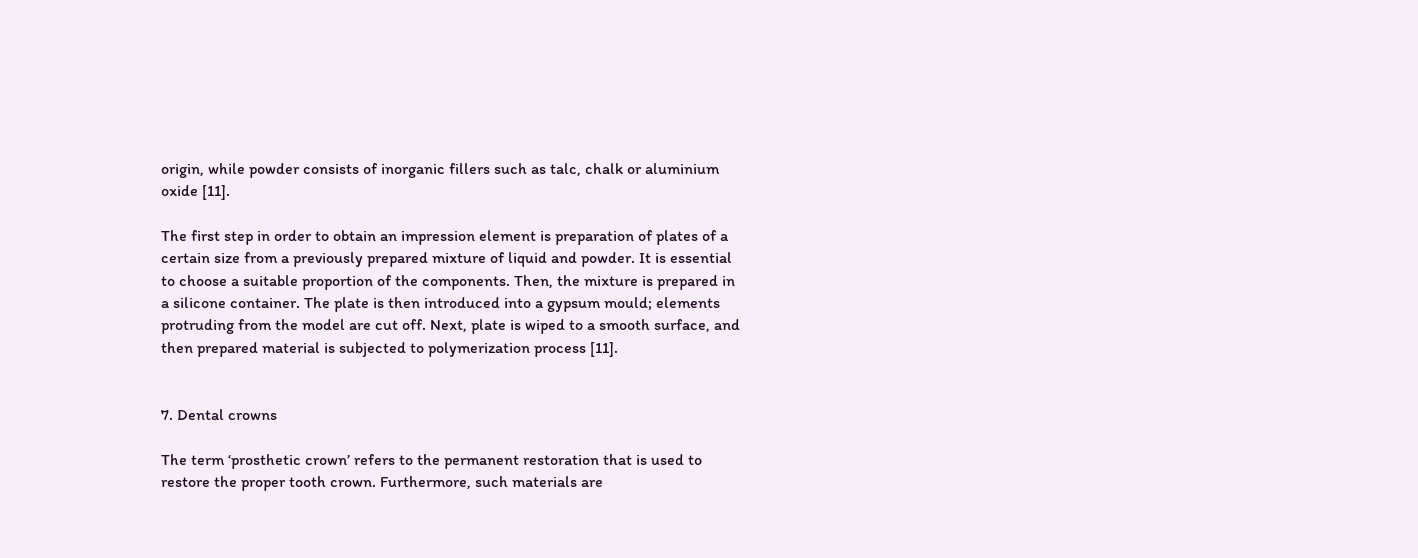origin, while powder consists of inorganic fillers such as talc, chalk or aluminium oxide [11].

The first step in order to obtain an impression element is preparation of plates of a certain size from a previously prepared mixture of liquid and powder. It is essential to choose a suitable proportion of the components. Then, the mixture is prepared in a silicone container. The plate is then introduced into a gypsum mould; elements protruding from the model are cut off. Next, plate is wiped to a smooth surface, and then prepared material is subjected to polymerization process [11].


7. Dental crowns

The term ‘prosthetic crown’ refers to the permanent restoration that is used to restore the proper tooth crown. Furthermore, such materials are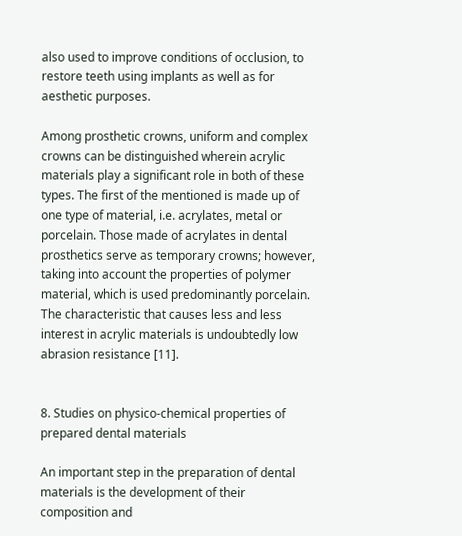also used to improve conditions of occlusion, to restore teeth using implants as well as for aesthetic purposes.

Among prosthetic crowns, uniform and complex crowns can be distinguished wherein acrylic materials play a significant role in both of these types. The first of the mentioned is made up of one type of material, i.e. acrylates, metal or porcelain. Those made of acrylates in dental prosthetics serve as temporary crowns; however, taking into account the properties of polymer material, which is used predominantly porcelain. The characteristic that causes less and less interest in acrylic materials is undoubtedly low abrasion resistance [11].


8. Studies on physico-chemical properties of prepared dental materials

An important step in the preparation of dental materials is the development of their composition and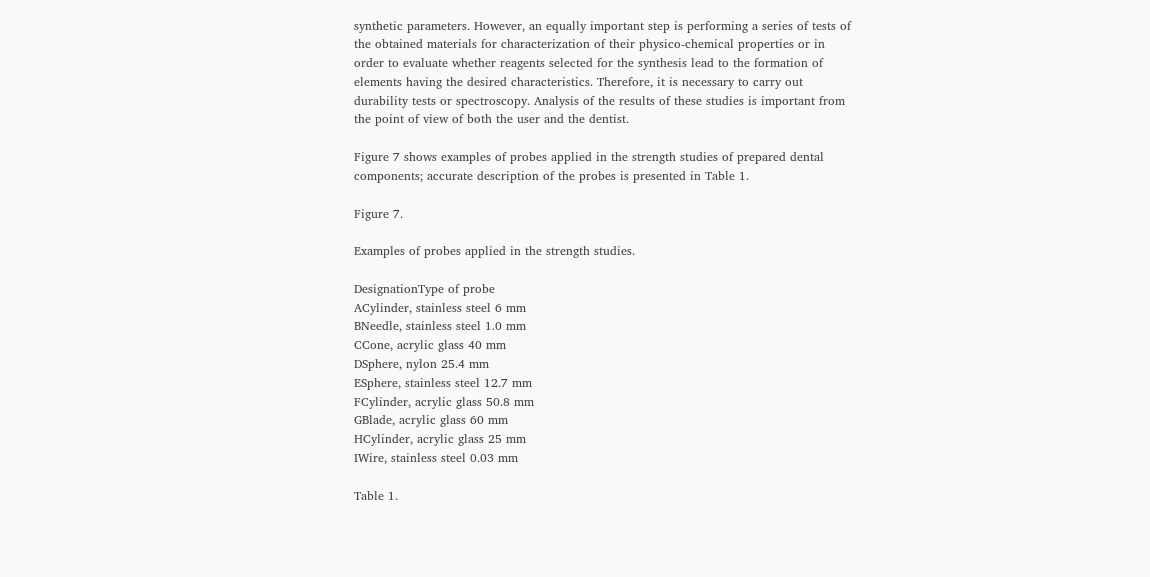synthetic parameters. However, an equally important step is performing a series of tests of the obtained materials for characterization of their physico-chemical properties or in order to evaluate whether reagents selected for the synthesis lead to the formation of elements having the desired characteristics. Therefore, it is necessary to carry out durability tests or spectroscopy. Analysis of the results of these studies is important from the point of view of both the user and the dentist.

Figure 7 shows examples of probes applied in the strength studies of prepared dental components; accurate description of the probes is presented in Table 1.

Figure 7.

Examples of probes applied in the strength studies.

DesignationType of probe
ACylinder, stainless steel 6 mm
BNeedle, stainless steel 1.0 mm
CCone, acrylic glass 40 mm
DSphere, nylon 25.4 mm
ESphere, stainless steel 12.7 mm
FCylinder, acrylic glass 50.8 mm
GBlade, acrylic glass 60 mm
HCylinder, acrylic glass 25 mm
IWire, stainless steel 0.03 mm

Table 1.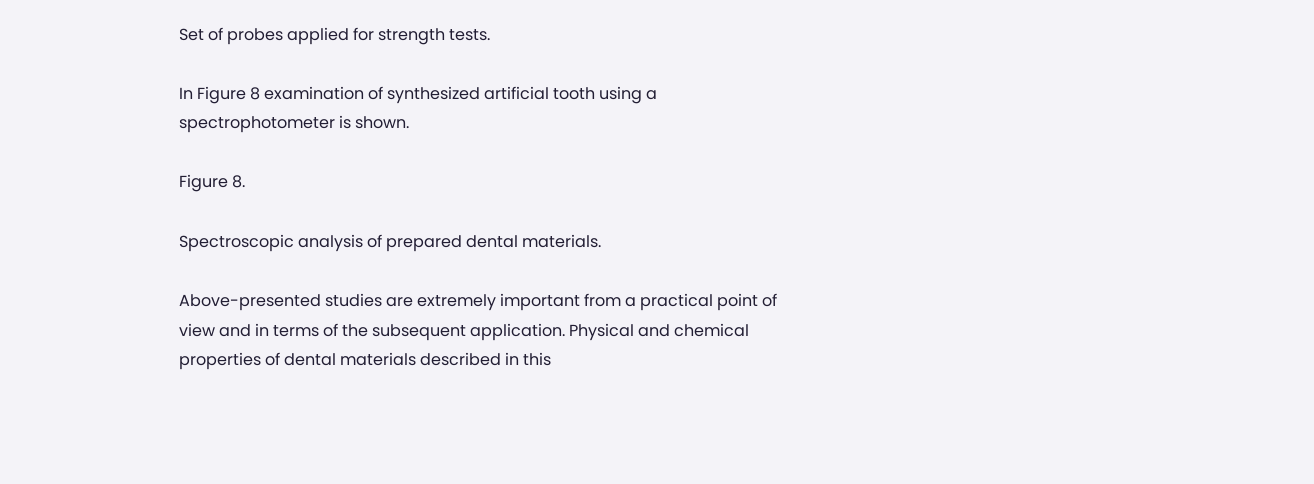Set of probes applied for strength tests.

In Figure 8 examination of synthesized artificial tooth using a spectrophotometer is shown.

Figure 8.

Spectroscopic analysis of prepared dental materials.

Above-presented studies are extremely important from a practical point of view and in terms of the subsequent application. Physical and chemical properties of dental materials described in this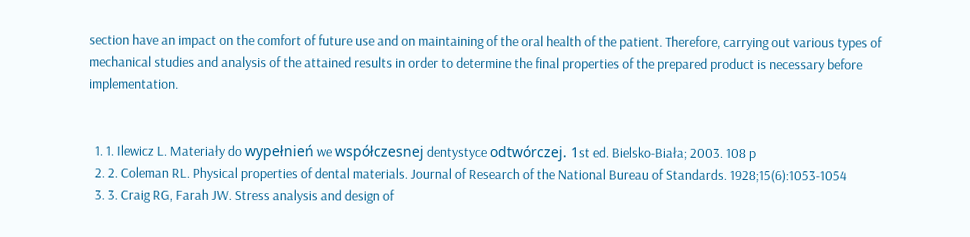section have an impact on the comfort of future use and on maintaining of the oral health of the patient. Therefore, carrying out various types of mechanical studies and analysis of the attained results in order to determine the final properties of the prepared product is necessary before implementation.


  1. 1. Ilewicz L. Materiały do wypełnień we współczesnej dentystyce odtwórczej. 1st ed. Bielsko-Biała; 2003. 108 p
  2. 2. Coleman RL. Physical properties of dental materials. Journal of Research of the National Bureau of Standards. 1928;15(6):1053-1054
  3. 3. Craig RG, Farah JW. Stress analysis and design of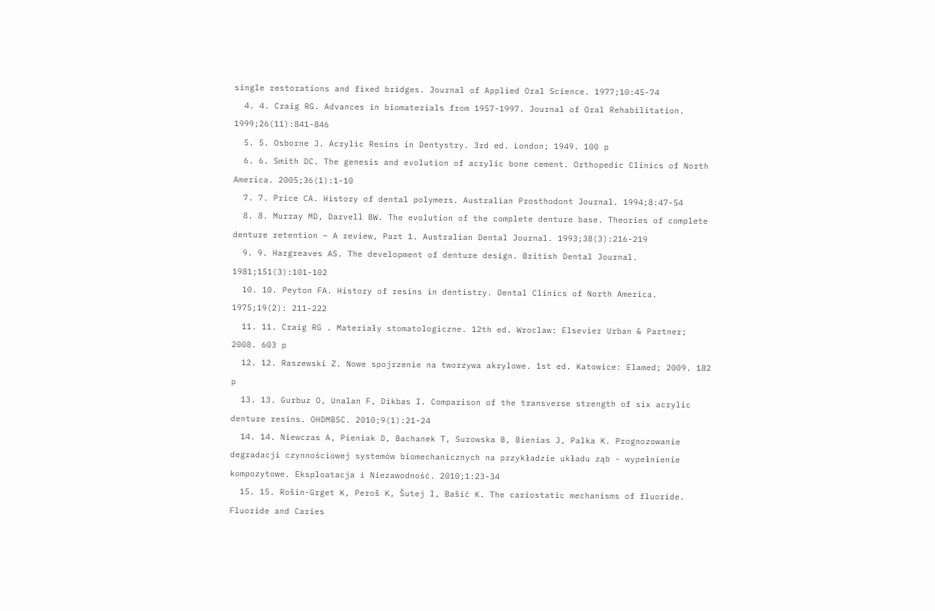single restorations and fixed bridges. Journal of Applied Oral Science. 1977;10:45-74
  4. 4. Craig RG. Advances in biomaterials from 1957-1997. Journal of Oral Rehabilitation. 1999;26(11):841-846
  5. 5. Osborne J. Acrylic Resins in Dentystry. 3rd ed. London; 1949. 100 p
  6. 6. Smith DC. The genesis and evolution of acrylic bone cement. Orthopedic Clinics of North America. 2005;36(1):1-10
  7. 7. Price CA. History of dental polymers. Australian Prosthodont Journal. 1994;8:47-54
  8. 8. Murray MD, Darvell BW. The evolution of the complete denture base. Theories of complete denture retention – A review, Part 1. Australian Dental Journal. 1993;38(3):216-219
  9. 9. Hargreaves AS. The development of denture design. British Dental Journal. 1981;151(3):101-102
  10. 10. Peyton FA. History of resins in dentistry. Dental Clinics of North America. 1975;19(2): 211-222
  11. 11. Craig RG . Materiały stomatologiczne. 12th ed. Wroclaw: Elsevier Urban & Partner; 2008. 603 p
  12. 12. Raszewski Z. Nowe spojrzenie na tworzywa akrylowe. 1st ed. Katowice: Elamed; 2009. 182 p
  13. 13. Gurbuz O, Unalan F, Dikbas I. Comparison of the transverse strength of six acrylic denture resins. OHDMBSC. 2010;9(1):21-24
  14. 14. Niewczas A, Pieniak D, Bachanek T, Surowska B, Bienias J, Palka K. Prognozowanie degradacji czynnościowej systemów biomechanicznych na przykładzie układu ząb - wypełnienie kompozytowe. Eksploatacja i Niezawodność. 2010;1:23-34
  15. 15. Rošin-Grget K, Peroš K, Šutej I, Bašić K. The cariostatic mechanisms of fluoride. Fluoride and Caries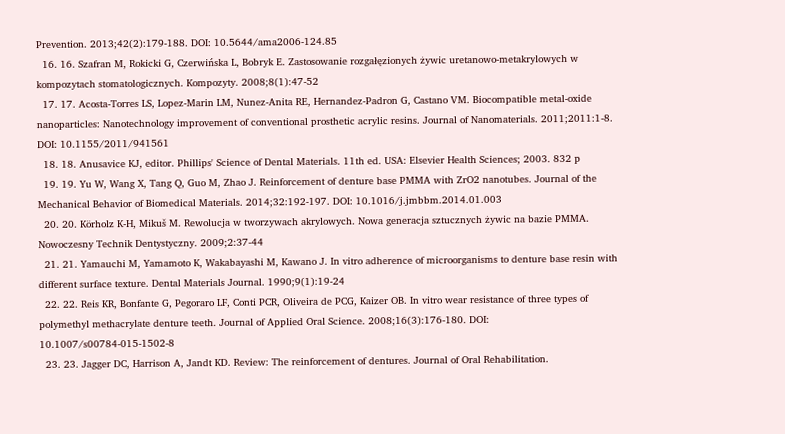Prevention. 2013;42(2):179-188. DOI: 10.5644/ama2006-124.85
  16. 16. Szafran M, Rokicki G, Czerwińska L, Bobryk E. Zastosowanie rozgałęzionych żywic uretanowo-metakrylowych w kompozytach stomatologicznych. Kompozyty. 2008;8(1):47-52
  17. 17. Acosta-Torres LS, Lopez-Marin LM, Nunez-Anita RE, Hernandez-Padron G, Castano VM. Biocompatible metal-oxide nanoparticles: Nanotechnology improvement of conventional prosthetic acrylic resins. Journal of Nanomaterials. 2011;2011:1-8. DOI: 10.1155/2011/941561
  18. 18. Anusavice KJ, editor. Phillips' Science of Dental Materials. 11th ed. USA: Elsevier Health Sciences; 2003. 832 p
  19. 19. Yu W, Wang X, Tang Q, Guo M, Zhao J. Reinforcement of denture base PMMA with ZrO2 nanotubes. Journal of the Mechanical Behavior of Biomedical Materials. 2014;32:192-197. DOI: 10.1016/j.jmbbm.2014.01.003
  20. 20. Körholz K-H, Mikuš M. Rewolucja w tworzywach akrylowych. Nowa generacja sztucznych żywic na bazie PMMA. Nowoczesny Technik Dentystyczny. 2009;2:37-44
  21. 21. Yamauchi M, Yamamoto K, Wakabayashi M, Kawano J. In vitro adherence of microorganisms to denture base resin with different surface texture. Dental Materials Journal. 1990;9(1):19-24
  22. 22. Reis KR, Bonfante G, Pegoraro LF, Conti PCR, Oliveira de PCG, Kaizer OB. In vitro wear resistance of three types of polymethyl methacrylate denture teeth. Journal of Applied Oral Science. 2008;16(3):176-180. DOI: 10.1007/s00784-015-1502-8
  23. 23. Jagger DC, Harrison A, Jandt KD. Review: The reinforcement of dentures. Journal of Oral Rehabilitation.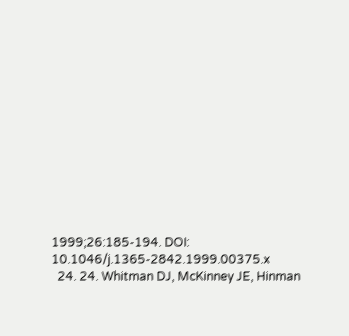1999;26:185-194. DOI: 10.1046/j.1365-2842.1999.00375.x
  24. 24. Whitman DJ, McKinney JE, Hinman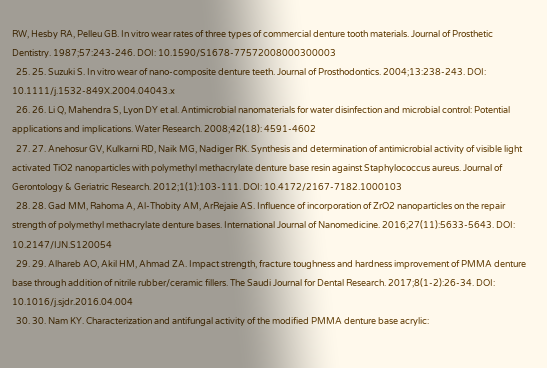RW, Hesby RA, Pelleu GB. In vitro wear rates of three types of commercial denture tooth materials. Journal of Prosthetic Dentistry. 1987;57:243-246. DOI: 10.1590/S1678-77572008000300003
  25. 25. Suzuki S. In vitro wear of nano-composite denture teeth. Journal of Prosthodontics. 2004;13:238-243. DOI: 10.1111/j.1532-849X.2004.04043.x
  26. 26. Li Q, Mahendra S, Lyon DY et al. Antimicrobial nanomaterials for water disinfection and microbial control: Potential applications and implications. Water Research. 2008;42(18): 4591-4602
  27. 27. Anehosur GV, Kulkarni RD, Naik MG, Nadiger RK. Synthesis and determination of antimicrobial activity of visible light activated TiO2 nanoparticles with polymethyl methacrylate denture base resin against Staphylococcus aureus. Journal of Gerontology & Geriatric Research. 2012;1(1):103-111. DOI: 10.4172/2167-7182.1000103
  28. 28. Gad MM, Rahoma A, Al-Thobity AM, ArRejaie AS. Influence of incorporation of ZrO2 nanoparticles on the repair strength of polymethyl methacrylate denture bases. International Journal of Nanomedicine. 2016;27(11):5633-5643. DOI: 10.2147/IJN.S120054
  29. 29. Alhareb AO, Akil HM, Ahmad ZA. Impact strength, fracture toughness and hardness improvement of PMMA denture base through addition of nitrile rubber/ceramic fillers. The Saudi Journal for Dental Research. 2017;8(1-2):26-34. DOI: 10.1016/j.sjdr.2016.04.004
  30. 30. Nam KY. Characterization and antifungal activity of the modified PMMA denture base acrylic: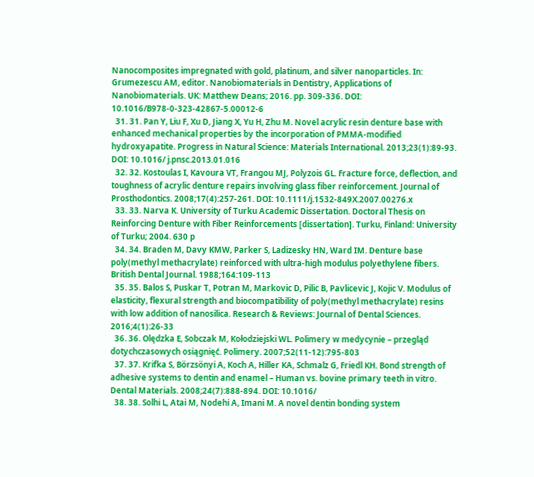Nanocomposites impregnated with gold, platinum, and silver nanoparticles. In: Grumezescu AM, editor. Nanobiomaterials in Dentistry, Applications of Nanobiomaterials. UK: Matthew Deans; 2016. pp. 309-336. DOI: 10.1016/B978-0-323-42867-5.00012-6
  31. 31. Pan Y, Liu F, Xu D, Jiang X, Yu H, Zhu M. Novel acrylic resin denture base with enhanced mechanical properties by the incorporation of PMMA-modified hydroxyapatite. Progress in Natural Science: Materials International. 2013;23(1):89-93. DOI: 10.1016/ j.pnsc.2013.01.016
  32. 32. Kostoulas I, Kavoura VT, Frangou MJ, Polyzois GL. Fracture force, deflection, and toughness of acrylic denture repairs involving glass fiber reinforcement. Journal of Prosthodontics. 2008;17(4):257-261. DOI: 10.1111/j.1532-849X.2007.00276.x
  33. 33. Narva K. University of Turku Academic Dissertation. Doctoral Thesis on Reinforcing Denture with Fiber Reinforcements [dissertation]. Turku, Finland: University of Turku; 2004. 630 p
  34. 34. Braden M, Davy KMW, Parker S, Ladizesky HN, Ward IM. Denture base poly(methyl methacrylate) reinforced with ultra-high modulus polyethylene fibers. British Dental Journal. 1988;164:109-113
  35. 35. Balos S, Puskar T, Potran M, Markovic D, Pilic B, Pavlicevic J, Kojic V. Modulus of elasticity, flexural strength and biocompatibility of poly(methyl methacrylate) resins with low addition of nanosilica. Research & Reviews: Journal of Dental Sciences. 2016;4(1):26-33
  36. 36. Olędzka E, Sobczak M, Kołodziejski WL. Polimery w medycynie – przegląd dotychczasowych osiągnięć. Polimery. 2007;52(11-12):795-803
  37. 37. Krifka S, Börzsönyi A, Koch A, Hiller KA, Schmalz G, Friedl KH. Bond strength of adhesive systems to dentin and enamel – Human vs. bovine primary teeth in vitro. Dental Materials. 2008;24(7):888-894. DOI: 10.1016/
  38. 38. Solhi L, Atai M, Nodehi A, Imani M. A novel dentin bonding system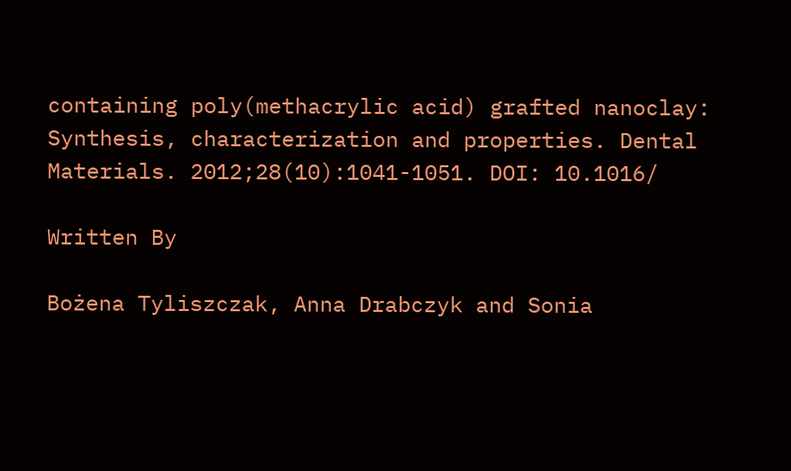containing poly(methacrylic acid) grafted nanoclay: Synthesis, characterization and properties. Dental Materials. 2012;28(10):1041-1051. DOI: 10.1016/

Written By

Bożena Tyliszczak, Anna Drabczyk and Sonia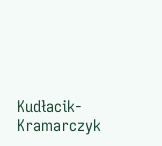Kudłacik-Kramarczyk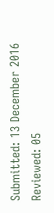Submitted: 13 December 2016 Reviewed: 05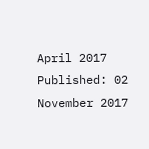April 2017 Published: 02 November 2017